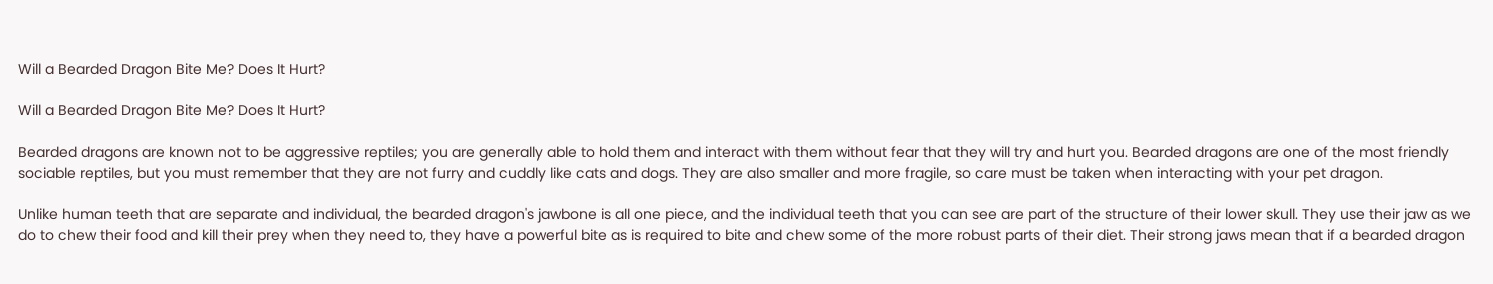Will a Bearded Dragon Bite Me? Does It Hurt?

Will a Bearded Dragon Bite Me? Does It Hurt?

Bearded dragons are known not to be aggressive reptiles; you are generally able to hold them and interact with them without fear that they will try and hurt you. Bearded dragons are one of the most friendly sociable reptiles, but you must remember that they are not furry and cuddly like cats and dogs. They are also smaller and more fragile, so care must be taken when interacting with your pet dragon.

Unlike human teeth that are separate and individual, the bearded dragon's jawbone is all one piece, and the individual teeth that you can see are part of the structure of their lower skull. They use their jaw as we do to chew their food and kill their prey when they need to, they have a powerful bite as is required to bite and chew some of the more robust parts of their diet. Their strong jaws mean that if a bearded dragon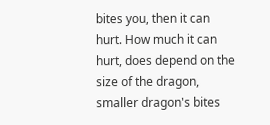bites you, then it can hurt. How much it can hurt, does depend on the size of the dragon, smaller dragon's bites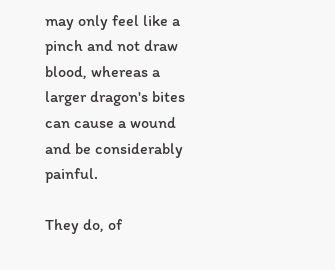may only feel like a pinch and not draw blood, whereas a larger dragon's bites can cause a wound and be considerably painful.

They do, of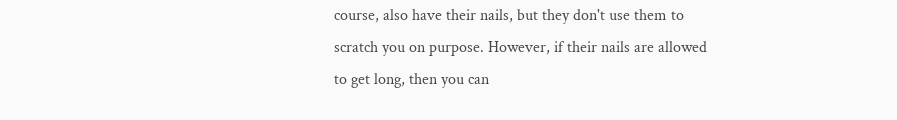course, also have their nails, but they don't use them to scratch you on purpose. However, if their nails are allowed to get long, then you can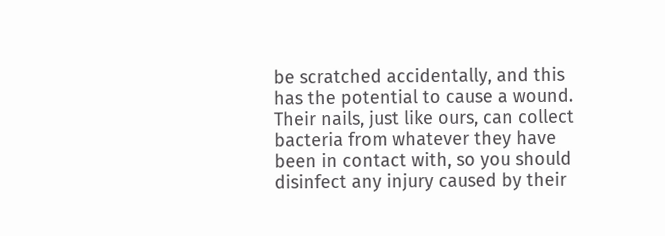be scratched accidentally, and this has the potential to cause a wound. Their nails, just like ours, can collect bacteria from whatever they have been in contact with, so you should disinfect any injury caused by their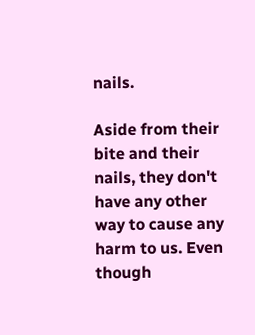nails.

Aside from their bite and their nails, they don't have any other way to cause any harm to us. Even though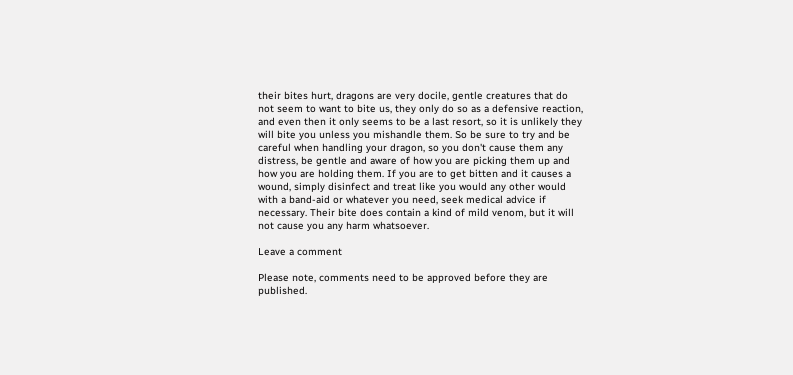their bites hurt, dragons are very docile, gentle creatures that do not seem to want to bite us, they only do so as a defensive reaction, and even then it only seems to be a last resort, so it is unlikely they will bite you unless you mishandle them. So be sure to try and be careful when handling your dragon, so you don't cause them any distress, be gentle and aware of how you are picking them up and how you are holding them. If you are to get bitten and it causes a wound, simply disinfect and treat like you would any other would with a band-aid or whatever you need, seek medical advice if necessary. Their bite does contain a kind of mild venom, but it will not cause you any harm whatsoever.

Leave a comment

Please note, comments need to be approved before they are published.